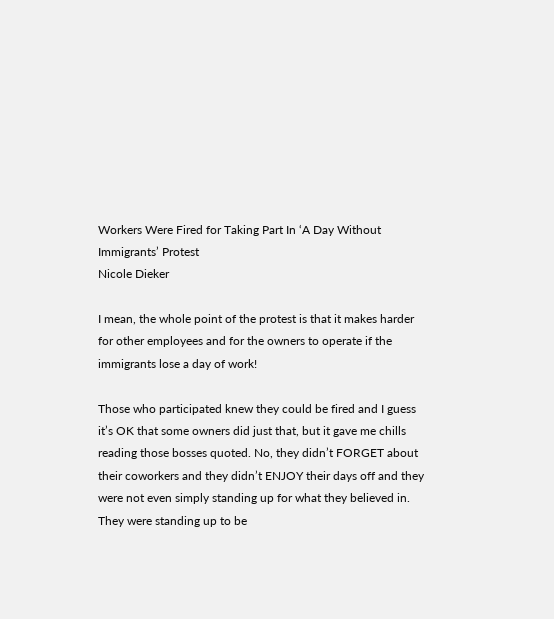Workers Were Fired for Taking Part In ‘A Day Without Immigrants’ Protest
Nicole Dieker

I mean, the whole point of the protest is that it makes harder for other employees and for the owners to operate if the immigrants lose a day of work!

Those who participated knew they could be fired and I guess it’s OK that some owners did just that, but it gave me chills reading those bosses quoted. No, they didn’t FORGET about their coworkers and they didn’t ENJOY their days off and they were not even simply standing up for what they believed in. They were standing up to be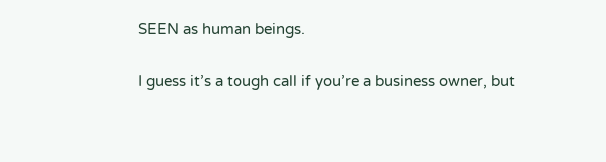SEEN as human beings.

I guess it’s a tough call if you’re a business owner, but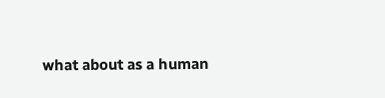what about as a human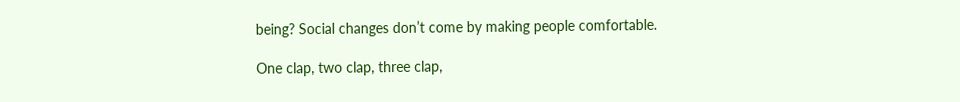being? Social changes don’t come by making people comfortable.

One clap, two clap, three clap,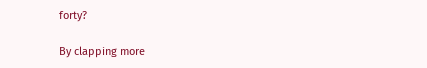forty?

By clapping more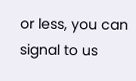or less, you can signal to us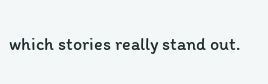which stories really stand out.